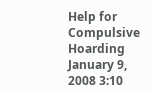Help for Compulsive Hoarding
January 9, 2008 3:10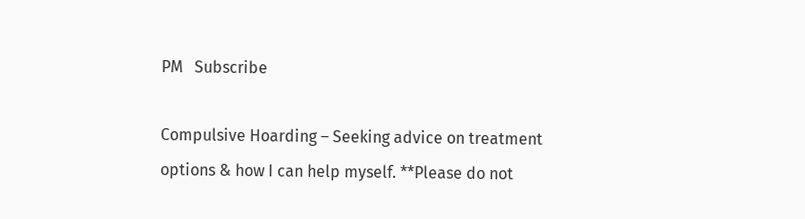PM   Subscribe

Compulsive Hoarding – Seeking advice on treatment options & how I can help myself. **Please do not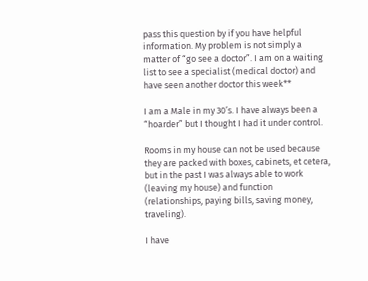pass this question by if you have helpful information. My problem is not simply a matter of “go see a doctor”. I am on a waiting list to see a specialist (medical doctor) and have seen another doctor this week**

I am a Male in my 30’s. I have always been a “hoarder” but I thought I had it under control.

Rooms in my house can not be used because they are packed with boxes, cabinets, et cetera, but in the past I was always able to work (leaving my house) and function (relationships, paying bills, saving money, traveling).

I have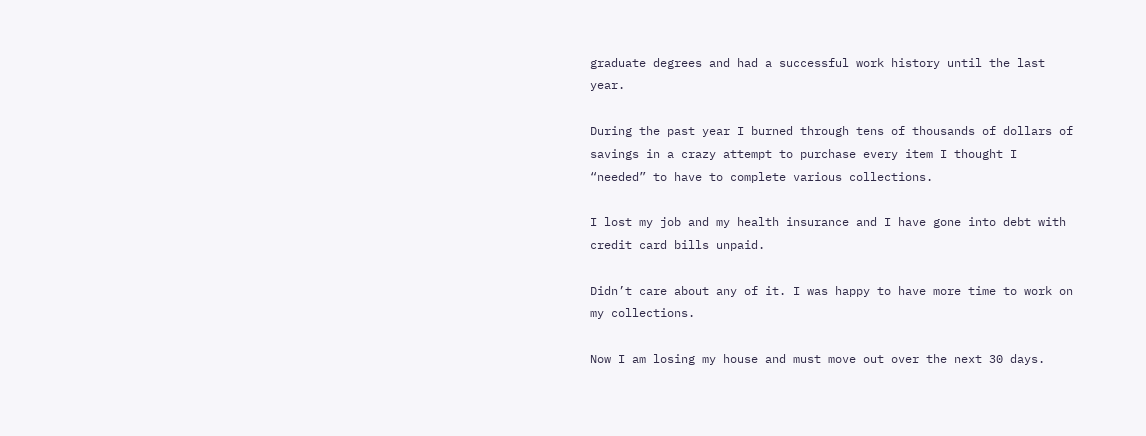graduate degrees and had a successful work history until the last year.

During the past year I burned through tens of thousands of dollars of savings in a crazy attempt to purchase every item I thought I “needed” to have to complete various collections.

I lost my job and my health insurance and I have gone into debt with credit card bills unpaid.

Didn’t care about any of it. I was happy to have more time to work on my collections.

Now I am losing my house and must move out over the next 30 days.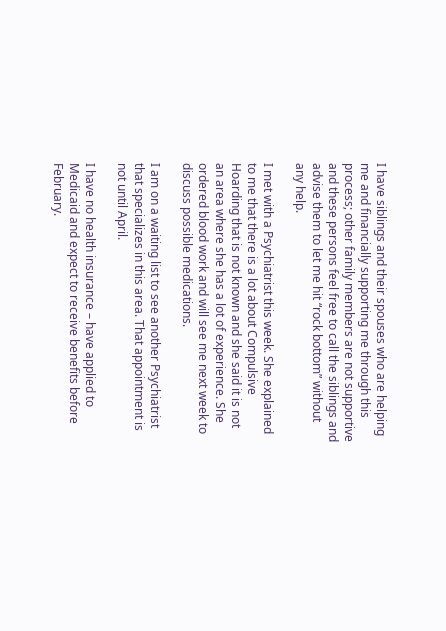I have siblings and their spouses who are helping me and financially supporting me through this process; other family members are not supportive and these persons feel free to call the siblings and advise them to let me hit “rock bottom” without any help.

I met with a Psychiatrist this week. She explained to me that there is a lot about Compulsive Hoarding that is not known and she said it is not an area where she has a lot of experience. She ordered blood work and will see me next week to discuss possible medications.

I am on a waiting list to see another Psychiatrist that specializes in this area. That appointment is not until April.

I have no health insurance – have applied to Medicaid and expect to receive benefits before February.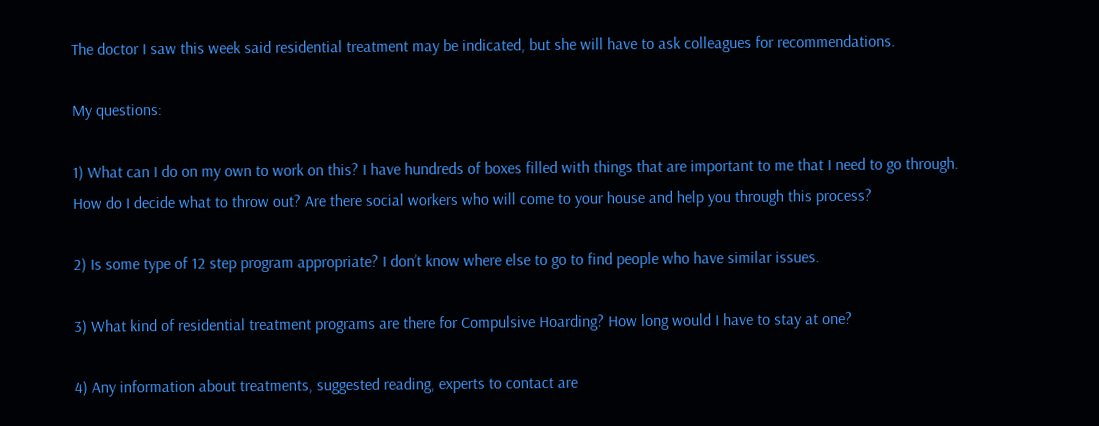The doctor I saw this week said residential treatment may be indicated, but she will have to ask colleagues for recommendations.

My questions:

1) What can I do on my own to work on this? I have hundreds of boxes filled with things that are important to me that I need to go through. How do I decide what to throw out? Are there social workers who will come to your house and help you through this process?

2) Is some type of 12 step program appropriate? I don’t know where else to go to find people who have similar issues.

3) What kind of residential treatment programs are there for Compulsive Hoarding? How long would I have to stay at one?

4) Any information about treatments, suggested reading, experts to contact are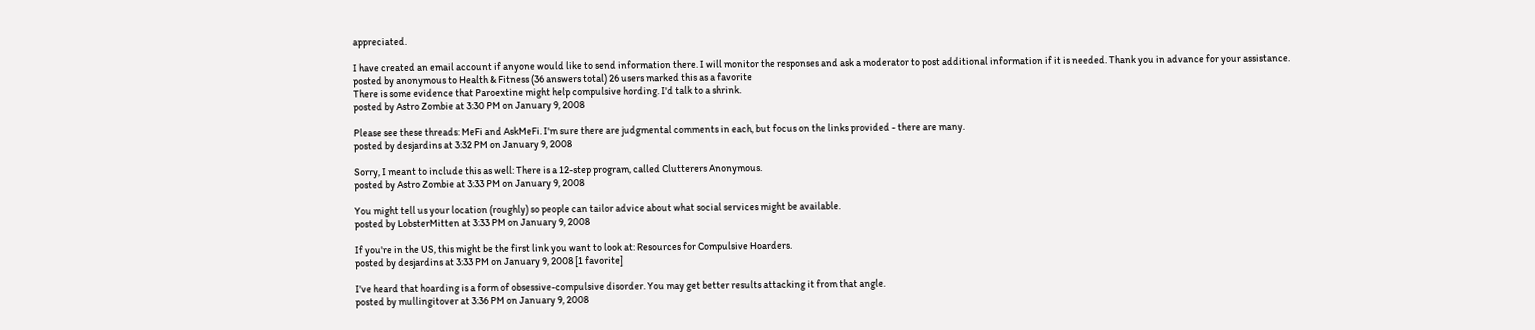appreciated.

I have created an email account if anyone would like to send information there. I will monitor the responses and ask a moderator to post additional information if it is needed. Thank you in advance for your assistance.
posted by anonymous to Health & Fitness (36 answers total) 26 users marked this as a favorite
There is some evidence that Paroextine might help compulsive hording. I'd talk to a shrink.
posted by Astro Zombie at 3:30 PM on January 9, 2008

Please see these threads: MeFi and AskMeFi. I'm sure there are judgmental comments in each, but focus on the links provided - there are many.
posted by desjardins at 3:32 PM on January 9, 2008

Sorry, I meant to include this as well: There is a 12-step program, called Clutterers Anonymous.
posted by Astro Zombie at 3:33 PM on January 9, 2008

You might tell us your location (roughly) so people can tailor advice about what social services might be available.
posted by LobsterMitten at 3:33 PM on January 9, 2008

If you're in the US, this might be the first link you want to look at: Resources for Compulsive Hoarders.
posted by desjardins at 3:33 PM on January 9, 2008 [1 favorite]

I've heard that hoarding is a form of obsessive-compulsive disorder. You may get better results attacking it from that angle.
posted by mullingitover at 3:36 PM on January 9, 2008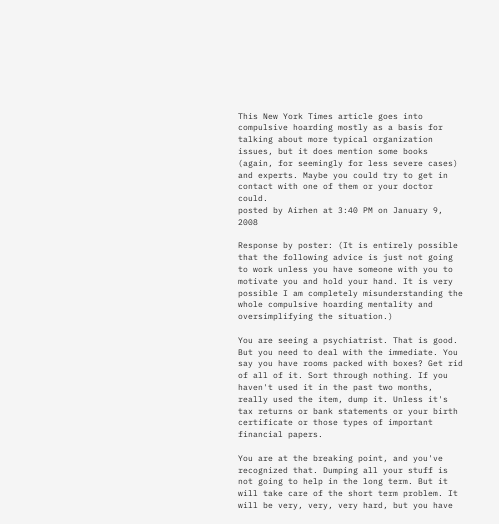This New York Times article goes into compulsive hoarding mostly as a basis for talking about more typical organization issues, but it does mention some books (again, for seemingly for less severe cases) and experts. Maybe you could try to get in contact with one of them or your doctor could.
posted by Airhen at 3:40 PM on January 9, 2008

Response by poster: (It is entirely possible that the following advice is just not going to work unless you have someone with you to motivate you and hold your hand. It is very possible I am completely misunderstanding the whole compulsive hoarding mentality and oversimplifying the situation.)

You are seeing a psychiatrist. That is good. But you need to deal with the immediate. You say you have rooms packed with boxes? Get rid of all of it. Sort through nothing. If you haven't used it in the past two months, really used the item, dump it. Unless it's tax returns or bank statements or your birth certificate or those types of important financial papers.

You are at the breaking point, and you've recognized that. Dumping all your stuff is not going to help in the long term. But it will take care of the short term problem. It will be very, very, very hard, but you have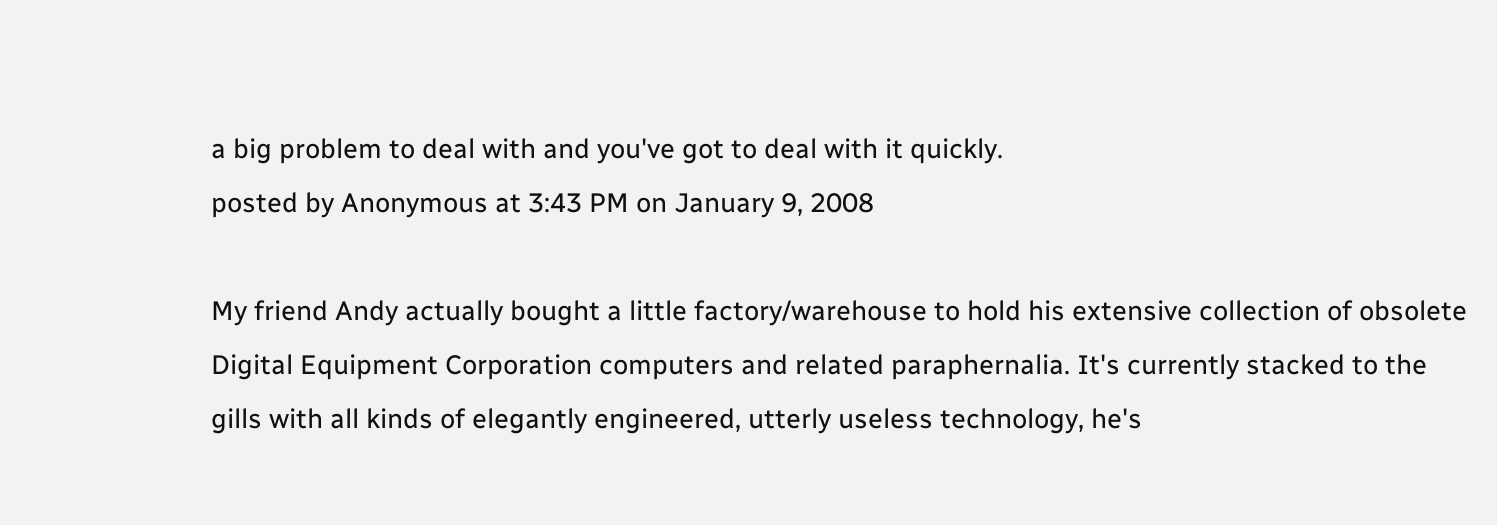a big problem to deal with and you've got to deal with it quickly.
posted by Anonymous at 3:43 PM on January 9, 2008

My friend Andy actually bought a little factory/warehouse to hold his extensive collection of obsolete Digital Equipment Corporation computers and related paraphernalia. It's currently stacked to the gills with all kinds of elegantly engineered, utterly useless technology, he's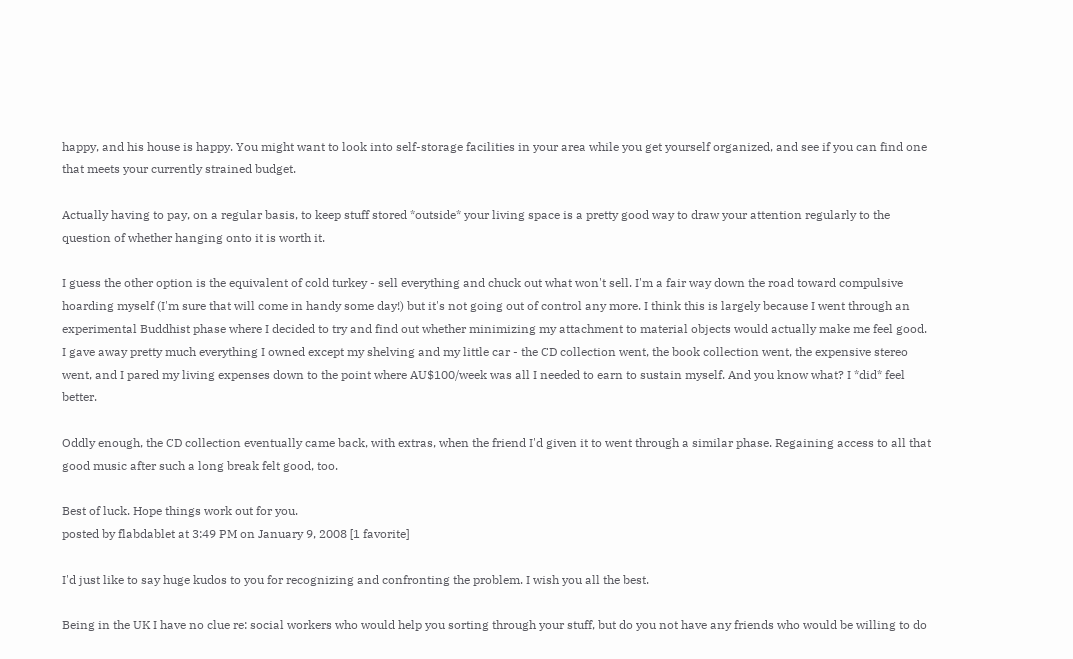happy, and his house is happy. You might want to look into self-storage facilities in your area while you get yourself organized, and see if you can find one that meets your currently strained budget.

Actually having to pay, on a regular basis, to keep stuff stored *outside* your living space is a pretty good way to draw your attention regularly to the question of whether hanging onto it is worth it.

I guess the other option is the equivalent of cold turkey - sell everything and chuck out what won't sell. I'm a fair way down the road toward compulsive hoarding myself (I'm sure that will come in handy some day!) but it's not going out of control any more. I think this is largely because I went through an experimental Buddhist phase where I decided to try and find out whether minimizing my attachment to material objects would actually make me feel good. I gave away pretty much everything I owned except my shelving and my little car - the CD collection went, the book collection went, the expensive stereo went, and I pared my living expenses down to the point where AU$100/week was all I needed to earn to sustain myself. And you know what? I *did* feel better.

Oddly enough, the CD collection eventually came back, with extras, when the friend I'd given it to went through a similar phase. Regaining access to all that good music after such a long break felt good, too.

Best of luck. Hope things work out for you.
posted by flabdablet at 3:49 PM on January 9, 2008 [1 favorite]

I'd just like to say huge kudos to you for recognizing and confronting the problem. I wish you all the best.

Being in the UK I have no clue re: social workers who would help you sorting through your stuff, but do you not have any friends who would be willing to do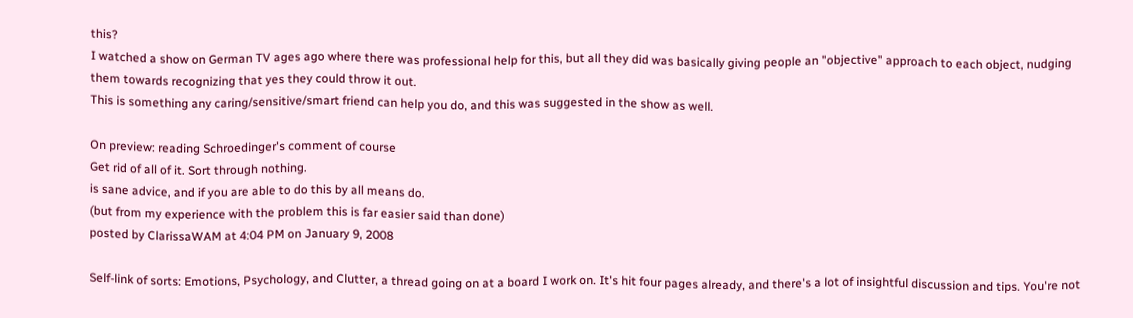this?
I watched a show on German TV ages ago where there was professional help for this, but all they did was basically giving people an "objective" approach to each object, nudging them towards recognizing that yes they could throw it out.
This is something any caring/sensitive/smart friend can help you do, and this was suggested in the show as well.

On preview: reading Schroedinger's comment of course
Get rid of all of it. Sort through nothing.
is sane advice, and if you are able to do this by all means do.
(but from my experience with the problem this is far easier said than done)
posted by ClarissaWAM at 4:04 PM on January 9, 2008

Self-link of sorts: Emotions, Psychology, and Clutter, a thread going on at a board I work on. It's hit four pages already, and there's a lot of insightful discussion and tips. You're not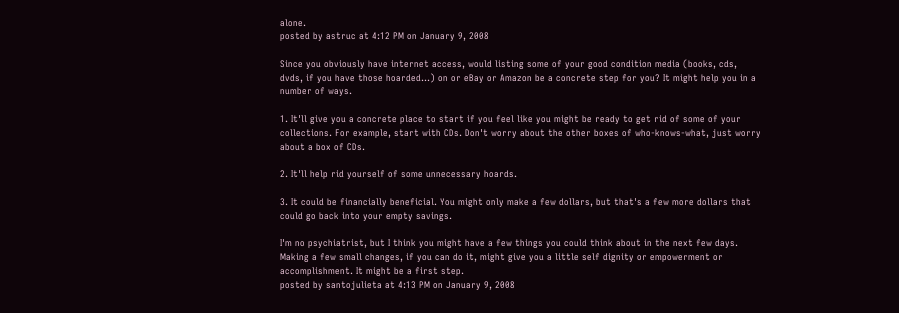alone.
posted by astruc at 4:12 PM on January 9, 2008

Since you obviously have internet access, would listing some of your good condition media (books, cds, dvds, if you have those hoarded...) on or eBay or Amazon be a concrete step for you? It might help you in a number of ways.

1. It'll give you a concrete place to start if you feel like you might be ready to get rid of some of your collections. For example, start with CDs. Don't worry about the other boxes of who-knows-what, just worry about a box of CDs.

2. It'll help rid yourself of some unnecessary hoards.

3. It could be financially beneficial. You might only make a few dollars, but that's a few more dollars that could go back into your empty savings.

I'm no psychiatrist, but I think you might have a few things you could think about in the next few days. Making a few small changes, if you can do it, might give you a little self dignity or empowerment or accomplishment. It might be a first step.
posted by santojulieta at 4:13 PM on January 9, 2008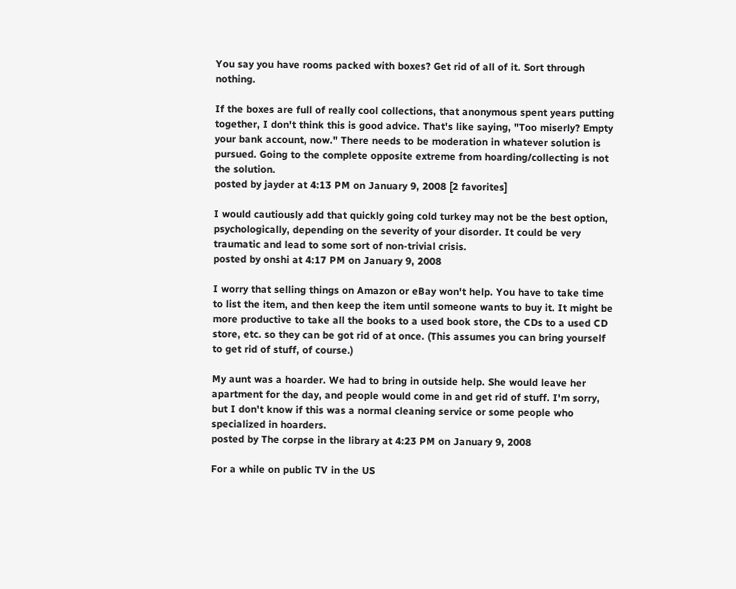You say you have rooms packed with boxes? Get rid of all of it. Sort through nothing.

If the boxes are full of really cool collections, that anonymous spent years putting together, I don't think this is good advice. That's like saying, "Too miserly? Empty your bank account, now." There needs to be moderation in whatever solution is pursued. Going to the complete opposite extreme from hoarding/collecting is not the solution.
posted by jayder at 4:13 PM on January 9, 2008 [2 favorites]

I would cautiously add that quickly going cold turkey may not be the best option, psychologically, depending on the severity of your disorder. It could be very traumatic and lead to some sort of non-trivial crisis.
posted by onshi at 4:17 PM on January 9, 2008

I worry that selling things on Amazon or eBay won't help. You have to take time to list the item, and then keep the item until someone wants to buy it. It might be more productive to take all the books to a used book store, the CDs to a used CD store, etc. so they can be got rid of at once. (This assumes you can bring yourself to get rid of stuff, of course.)

My aunt was a hoarder. We had to bring in outside help. She would leave her apartment for the day, and people would come in and get rid of stuff. I'm sorry, but I don't know if this was a normal cleaning service or some people who specialized in hoarders.
posted by The corpse in the library at 4:23 PM on January 9, 2008

For a while on public TV in the US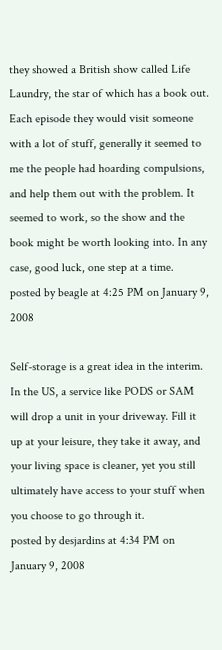they showed a British show called Life Laundry, the star of which has a book out. Each episode they would visit someone with a lot of stuff, generally it seemed to me the people had hoarding compulsions, and help them out with the problem. It seemed to work, so the show and the book might be worth looking into. In any case, good luck, one step at a time.
posted by beagle at 4:25 PM on January 9, 2008

Self-storage is a great idea in the interim. In the US, a service like PODS or SAM will drop a unit in your driveway. Fill it up at your leisure, they take it away, and your living space is cleaner, yet you still ultimately have access to your stuff when you choose to go through it.
posted by desjardins at 4:34 PM on January 9, 2008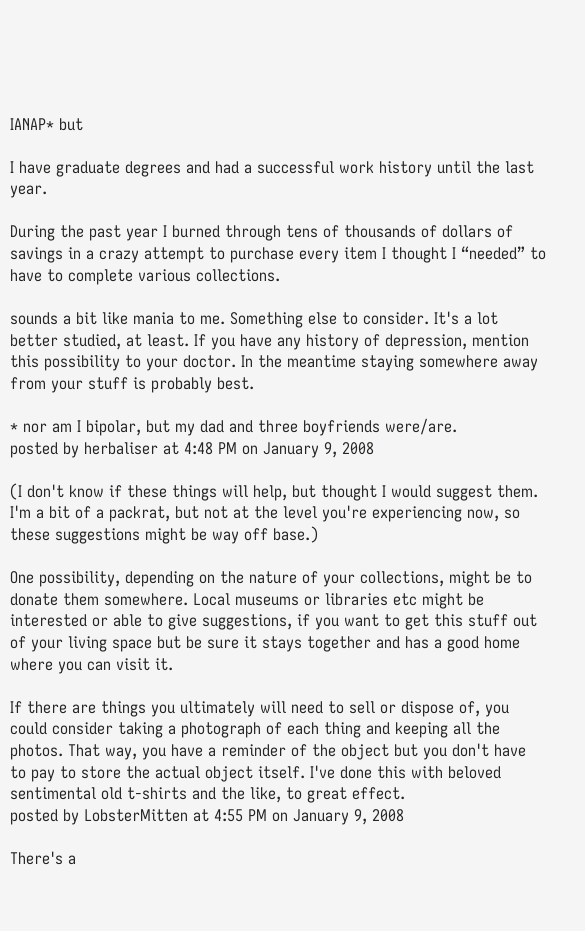IANAP* but

I have graduate degrees and had a successful work history until the last year.

During the past year I burned through tens of thousands of dollars of savings in a crazy attempt to purchase every item I thought I “needed” to have to complete various collections.

sounds a bit like mania to me. Something else to consider. It's a lot better studied, at least. If you have any history of depression, mention this possibility to your doctor. In the meantime staying somewhere away from your stuff is probably best.

* nor am I bipolar, but my dad and three boyfriends were/are.
posted by herbaliser at 4:48 PM on January 9, 2008

(I don't know if these things will help, but thought I would suggest them. I'm a bit of a packrat, but not at the level you're experiencing now, so these suggestions might be way off base.)

One possibility, depending on the nature of your collections, might be to donate them somewhere. Local museums or libraries etc might be interested or able to give suggestions, if you want to get this stuff out of your living space but be sure it stays together and has a good home where you can visit it.

If there are things you ultimately will need to sell or dispose of, you could consider taking a photograph of each thing and keeping all the photos. That way, you have a reminder of the object but you don't have to pay to store the actual object itself. I've done this with beloved sentimental old t-shirts and the like, to great effect.
posted by LobsterMitten at 4:55 PM on January 9, 2008

There's a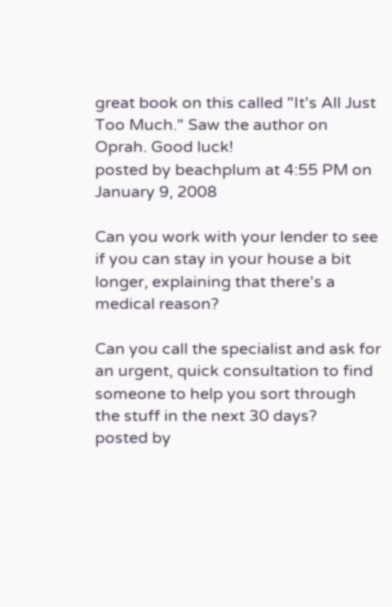great book on this called "It's All Just Too Much." Saw the author on Oprah. Good luck!
posted by beachplum at 4:55 PM on January 9, 2008

Can you work with your lender to see if you can stay in your house a bit longer, explaining that there's a medical reason?

Can you call the specialist and ask for an urgent, quick consultation to find someone to help you sort through the stuff in the next 30 days?
posted by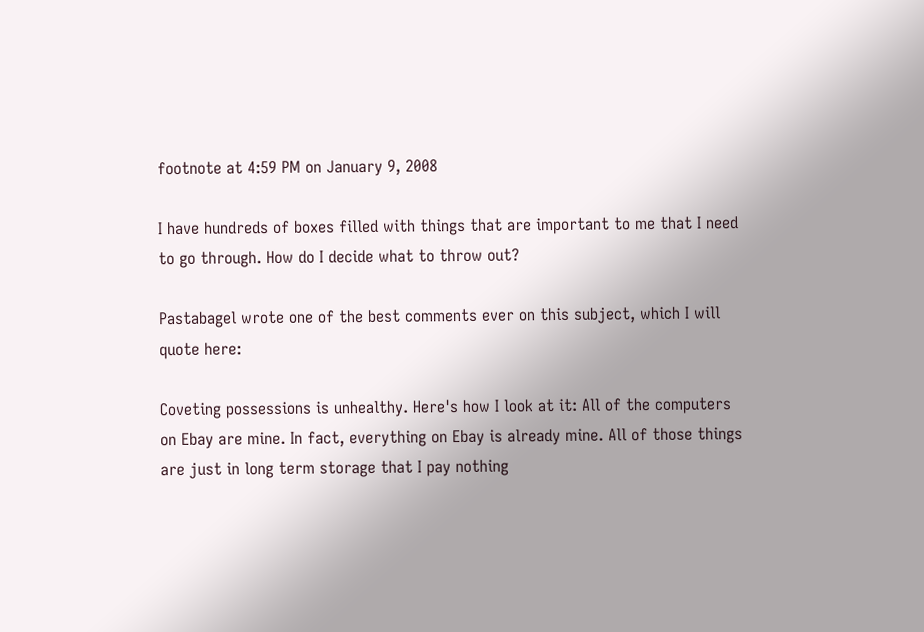footnote at 4:59 PM on January 9, 2008

I have hundreds of boxes filled with things that are important to me that I need to go through. How do I decide what to throw out?

Pastabagel wrote one of the best comments ever on this subject, which I will quote here:

Coveting possessions is unhealthy. Here's how I look at it: All of the computers on Ebay are mine. In fact, everything on Ebay is already mine. All of those things are just in long term storage that I pay nothing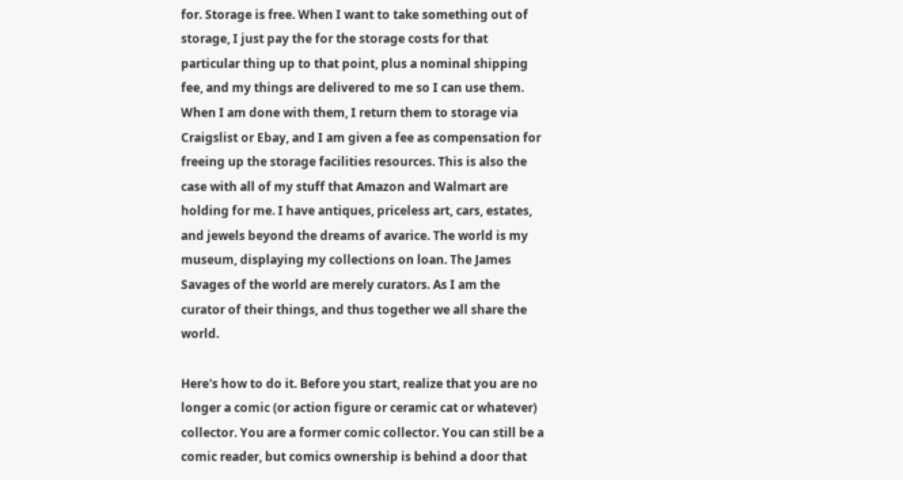for. Storage is free. When I want to take something out of storage, I just pay the for the storage costs for that particular thing up to that point, plus a nominal shipping fee, and my things are delivered to me so I can use them. When I am done with them, I return them to storage via Craigslist or Ebay, and I am given a fee as compensation for freeing up the storage facilities resources. This is also the case with all of my stuff that Amazon and Walmart are holding for me. I have antiques, priceless art, cars, estates, and jewels beyond the dreams of avarice. The world is my museum, displaying my collections on loan. The James Savages of the world are merely curators. As I am the curator of their things, and thus together we all share the world.

Here's how to do it. Before you start, realize that you are no longer a comic (or action figure or ceramic cat or whatever) collector. You are a former comic collector. You can still be a comic reader, but comics ownership is behind a door that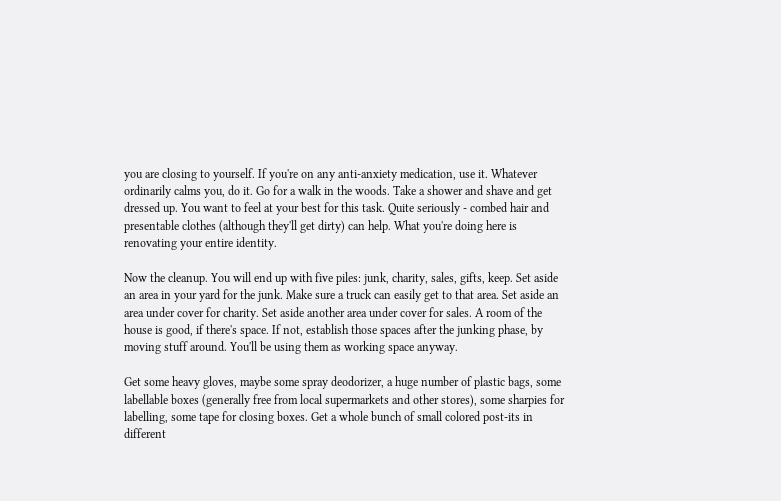you are closing to yourself. If you're on any anti-anxiety medication, use it. Whatever ordinarily calms you, do it. Go for a walk in the woods. Take a shower and shave and get dressed up. You want to feel at your best for this task. Quite seriously - combed hair and presentable clothes (although they'll get dirty) can help. What you're doing here is renovating your entire identity.

Now the cleanup. You will end up with five piles: junk, charity, sales, gifts, keep. Set aside an area in your yard for the junk. Make sure a truck can easily get to that area. Set aside an area under cover for charity. Set aside another area under cover for sales. A room of the house is good, if there's space. If not, establish those spaces after the junking phase, by moving stuff around. You'll be using them as working space anyway.

Get some heavy gloves, maybe some spray deodorizer, a huge number of plastic bags, some labellable boxes (generally free from local supermarkets and other stores), some sharpies for labelling, some tape for closing boxes. Get a whole bunch of small colored post-its in different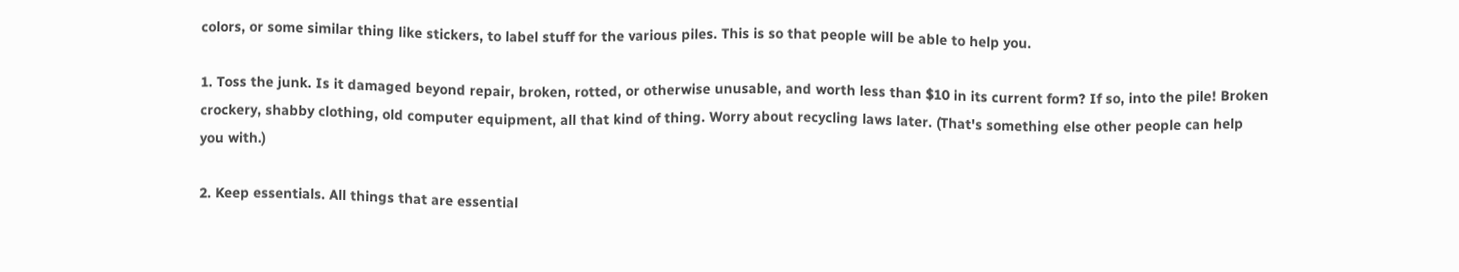colors, or some similar thing like stickers, to label stuff for the various piles. This is so that people will be able to help you.

1. Toss the junk. Is it damaged beyond repair, broken, rotted, or otherwise unusable, and worth less than $10 in its current form? If so, into the pile! Broken crockery, shabby clothing, old computer equipment, all that kind of thing. Worry about recycling laws later. (That's something else other people can help you with.)

2. Keep essentials. All things that are essential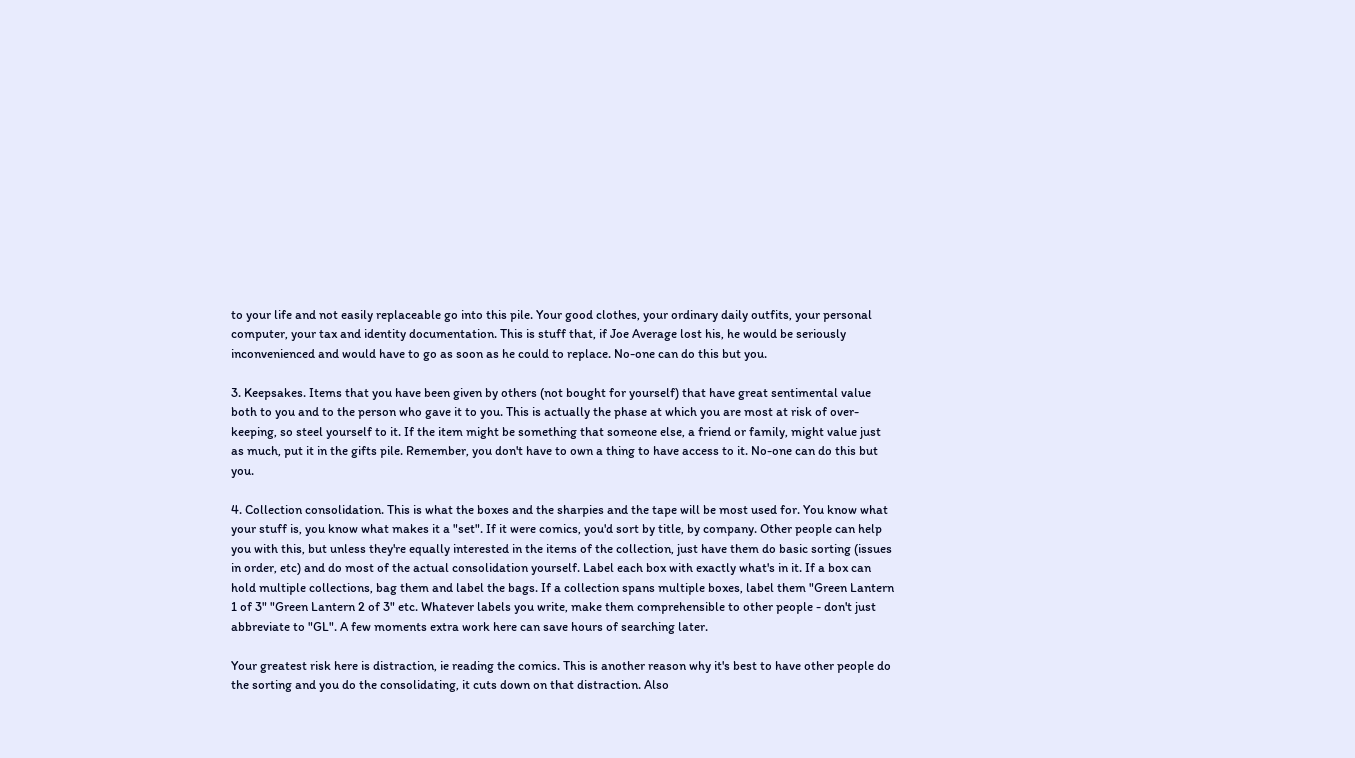to your life and not easily replaceable go into this pile. Your good clothes, your ordinary daily outfits, your personal computer, your tax and identity documentation. This is stuff that, if Joe Average lost his, he would be seriously inconvenienced and would have to go as soon as he could to replace. No-one can do this but you.

3. Keepsakes. Items that you have been given by others (not bought for yourself) that have great sentimental value both to you and to the person who gave it to you. This is actually the phase at which you are most at risk of over-keeping, so steel yourself to it. If the item might be something that someone else, a friend or family, might value just as much, put it in the gifts pile. Remember, you don't have to own a thing to have access to it. No-one can do this but you.

4. Collection consolidation. This is what the boxes and the sharpies and the tape will be most used for. You know what your stuff is, you know what makes it a "set". If it were comics, you'd sort by title, by company. Other people can help you with this, but unless they're equally interested in the items of the collection, just have them do basic sorting (issues in order, etc) and do most of the actual consolidation yourself. Label each box with exactly what's in it. If a box can hold multiple collections, bag them and label the bags. If a collection spans multiple boxes, label them "Green Lantern 1 of 3" "Green Lantern 2 of 3" etc. Whatever labels you write, make them comprehensible to other people - don't just abbreviate to "GL". A few moments extra work here can save hours of searching later.

Your greatest risk here is distraction, ie reading the comics. This is another reason why it's best to have other people do the sorting and you do the consolidating, it cuts down on that distraction. Also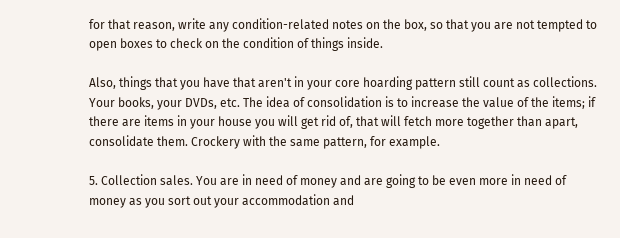for that reason, write any condition-related notes on the box, so that you are not tempted to open boxes to check on the condition of things inside.

Also, things that you have that aren't in your core hoarding pattern still count as collections. Your books, your DVDs, etc. The idea of consolidation is to increase the value of the items; if there are items in your house you will get rid of, that will fetch more together than apart, consolidate them. Crockery with the same pattern, for example.

5. Collection sales. You are in need of money and are going to be even more in need of money as you sort out your accommodation and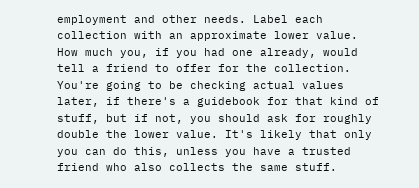employment and other needs. Label each collection with an approximate lower value. How much you, if you had one already, would tell a friend to offer for the collection. You're going to be checking actual values later, if there's a guidebook for that kind of stuff, but if not, you should ask for roughly double the lower value. It's likely that only you can do this, unless you have a trusted friend who also collects the same stuff.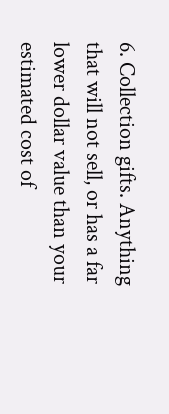6. Collection gifts. Anything that will not sell, or has a far lower dollar value than your estimated cost of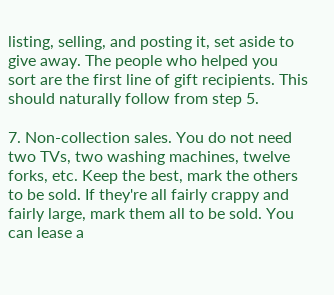listing, selling, and posting it, set aside to give away. The people who helped you sort are the first line of gift recipients. This should naturally follow from step 5.

7. Non-collection sales. You do not need two TVs, two washing machines, twelve forks, etc. Keep the best, mark the others to be sold. If they're all fairly crappy and fairly large, mark them all to be sold. You can lease a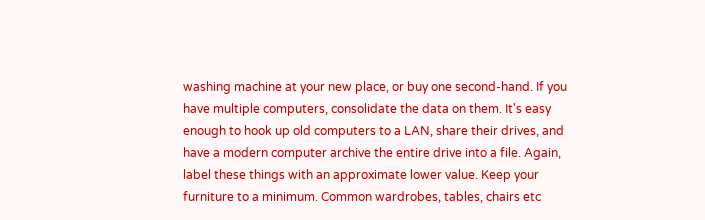washing machine at your new place, or buy one second-hand. If you have multiple computers, consolidate the data on them. It's easy enough to hook up old computers to a LAN, share their drives, and have a modern computer archive the entire drive into a file. Again, label these things with an approximate lower value. Keep your furniture to a minimum. Common wardrobes, tables, chairs etc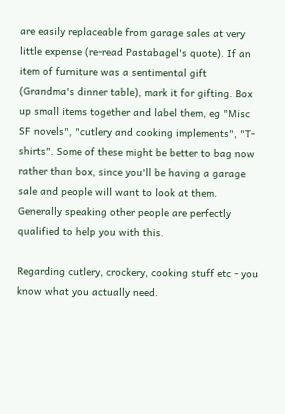are easily replaceable from garage sales at very little expense (re-read Pastabagel's quote). If an item of furniture was a sentimental gift (Grandma's dinner table), mark it for gifting. Box up small items together and label them, eg "Misc SF novels", "cutlery and cooking implements", "T-shirts". Some of these might be better to bag now rather than box, since you'll be having a garage sale and people will want to look at them. Generally speaking other people are perfectly qualified to help you with this.

Regarding cutlery, crockery, cooking stuff etc - you know what you actually need.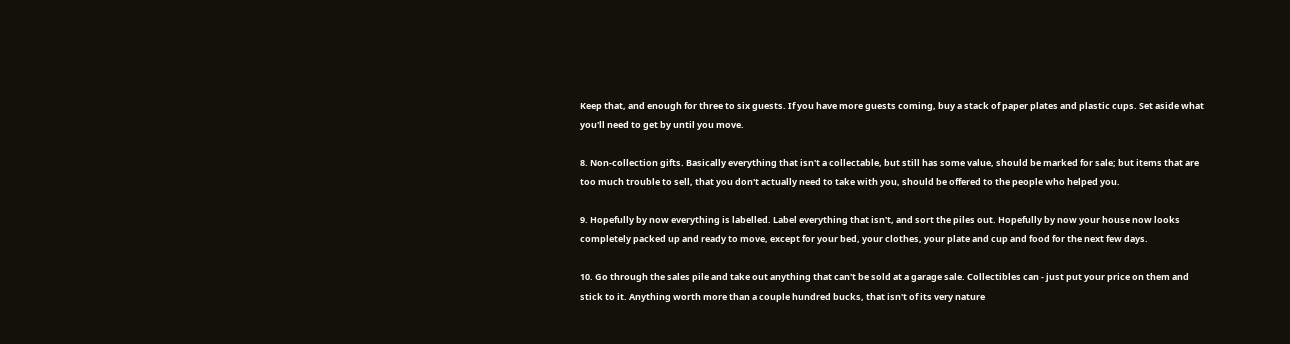Keep that, and enough for three to six guests. If you have more guests coming, buy a stack of paper plates and plastic cups. Set aside what you'll need to get by until you move.

8. Non-collection gifts. Basically everything that isn't a collectable, but still has some value, should be marked for sale; but items that are too much trouble to sell, that you don't actually need to take with you, should be offered to the people who helped you.

9. Hopefully by now everything is labelled. Label everything that isn't, and sort the piles out. Hopefully by now your house now looks completely packed up and ready to move, except for your bed, your clothes, your plate and cup and food for the next few days.

10. Go through the sales pile and take out anything that can't be sold at a garage sale. Collectibles can - just put your price on them and stick to it. Anything worth more than a couple hundred bucks, that isn't of its very nature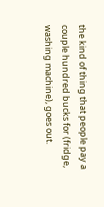the kind of thing that people pay a couple hundred bucks for (fridge, washing machine), goes out.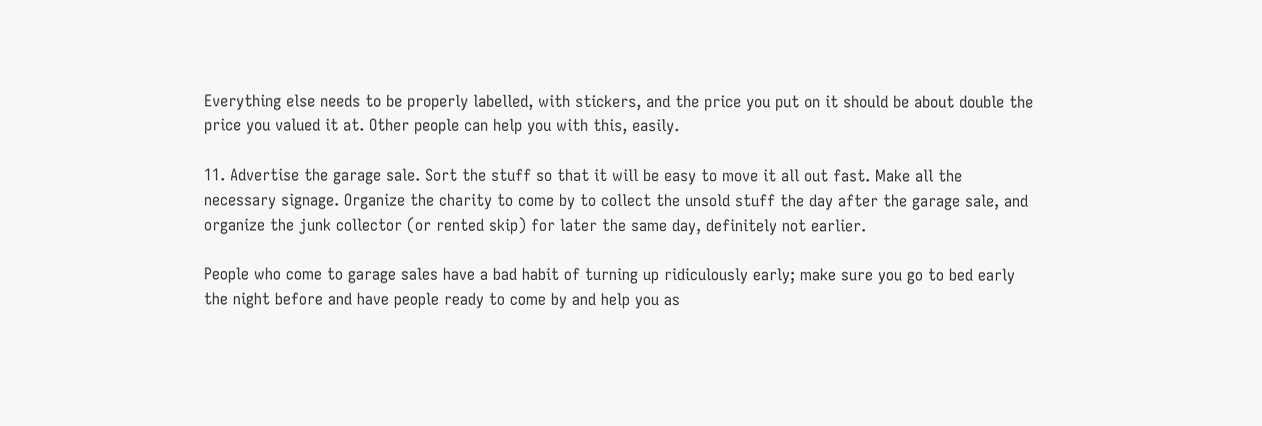Everything else needs to be properly labelled, with stickers, and the price you put on it should be about double the price you valued it at. Other people can help you with this, easily.

11. Advertise the garage sale. Sort the stuff so that it will be easy to move it all out fast. Make all the necessary signage. Organize the charity to come by to collect the unsold stuff the day after the garage sale, and organize the junk collector (or rented skip) for later the same day, definitely not earlier.

People who come to garage sales have a bad habit of turning up ridiculously early; make sure you go to bed early the night before and have people ready to come by and help you as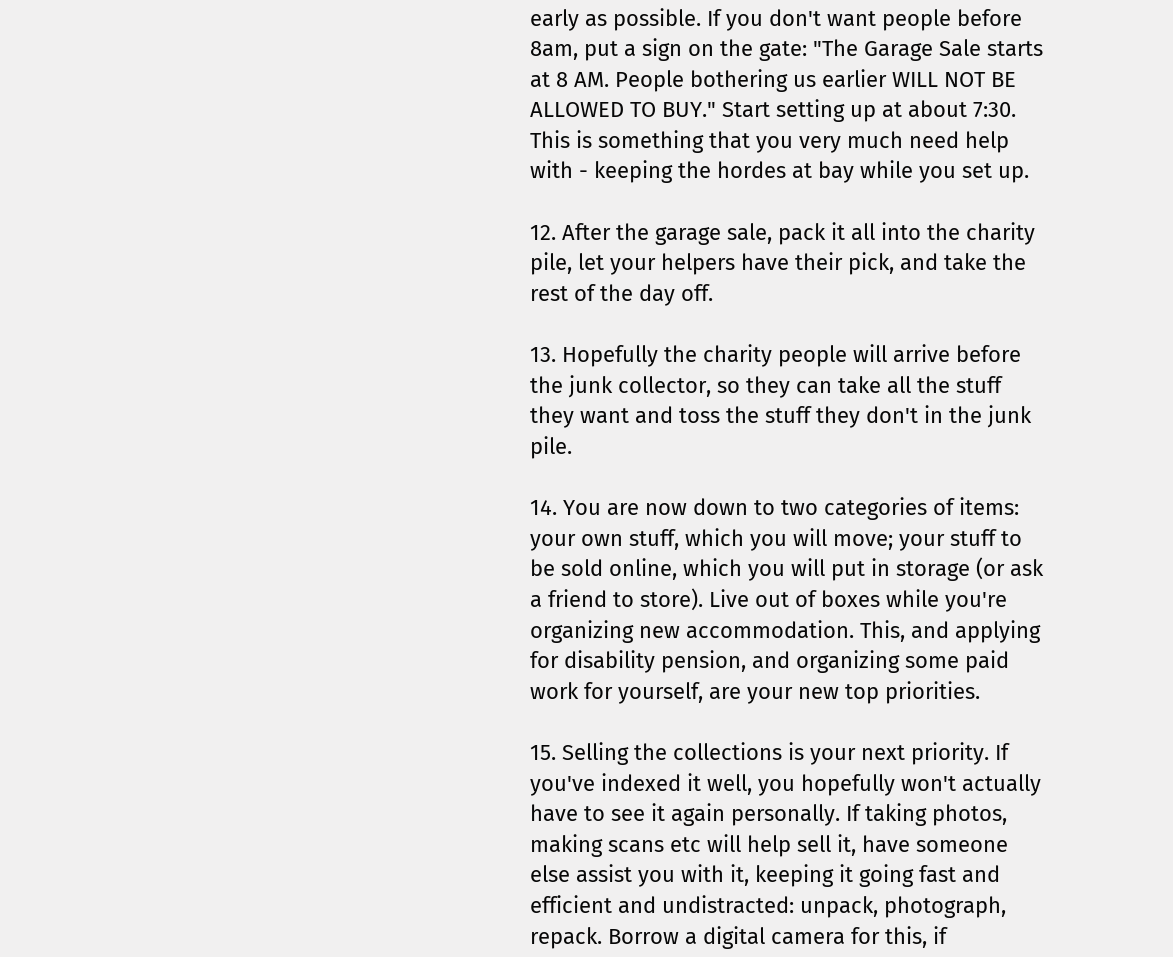early as possible. If you don't want people before 8am, put a sign on the gate: "The Garage Sale starts at 8 AM. People bothering us earlier WILL NOT BE ALLOWED TO BUY." Start setting up at about 7:30. This is something that you very much need help with - keeping the hordes at bay while you set up.

12. After the garage sale, pack it all into the charity pile, let your helpers have their pick, and take the rest of the day off.

13. Hopefully the charity people will arrive before the junk collector, so they can take all the stuff they want and toss the stuff they don't in the junk pile.

14. You are now down to two categories of items: your own stuff, which you will move; your stuff to be sold online, which you will put in storage (or ask a friend to store). Live out of boxes while you're organizing new accommodation. This, and applying for disability pension, and organizing some paid work for yourself, are your new top priorities.

15. Selling the collections is your next priority. If you've indexed it well, you hopefully won't actually have to see it again personally. If taking photos, making scans etc will help sell it, have someone else assist you with it, keeping it going fast and efficient and undistracted: unpack, photograph, repack. Borrow a digital camera for this, if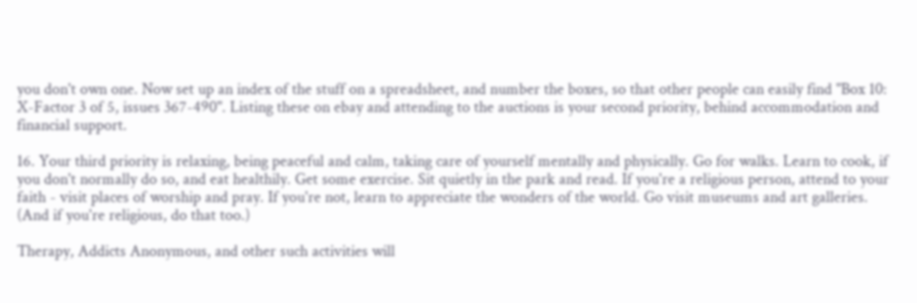you don't own one. Now set up an index of the stuff on a spreadsheet, and number the boxes, so that other people can easily find "Box 10: X-Factor 3 of 5, issues 367-490". Listing these on ebay and attending to the auctions is your second priority, behind accommodation and financial support.

16. Your third priority is relaxing, being peaceful and calm, taking care of yourself mentally and physically. Go for walks. Learn to cook, if you don't normally do so, and eat healthily. Get some exercise. Sit quietly in the park and read. If you're a religious person, attend to your faith - visit places of worship and pray. If you're not, learn to appreciate the wonders of the world. Go visit museums and art galleries. (And if you're religious, do that too.)

Therapy, Addicts Anonymous, and other such activities will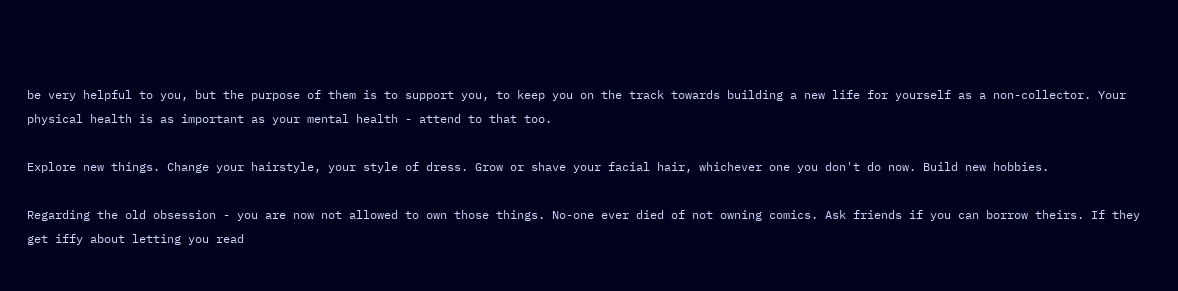be very helpful to you, but the purpose of them is to support you, to keep you on the track towards building a new life for yourself as a non-collector. Your physical health is as important as your mental health - attend to that too.

Explore new things. Change your hairstyle, your style of dress. Grow or shave your facial hair, whichever one you don't do now. Build new hobbies.

Regarding the old obsession - you are now not allowed to own those things. No-one ever died of not owning comics. Ask friends if you can borrow theirs. If they get iffy about letting you read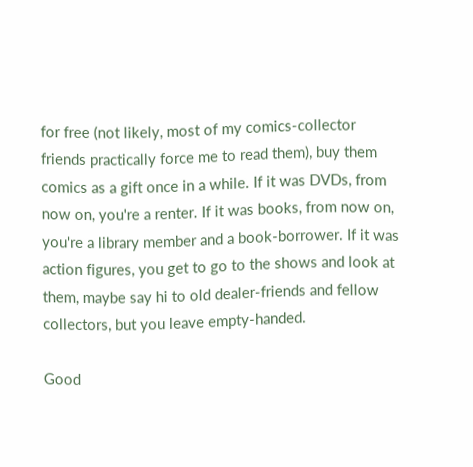for free (not likely, most of my comics-collector friends practically force me to read them), buy them comics as a gift once in a while. If it was DVDs, from now on, you're a renter. If it was books, from now on, you're a library member and a book-borrower. If it was action figures, you get to go to the shows and look at them, maybe say hi to old dealer-friends and fellow collectors, but you leave empty-handed.

Good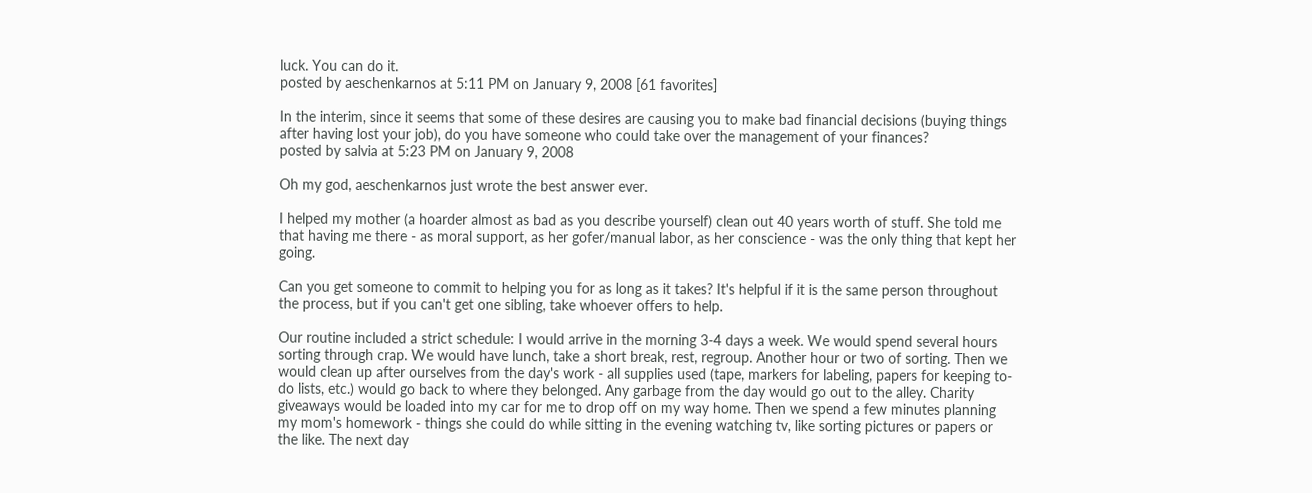luck. You can do it.
posted by aeschenkarnos at 5:11 PM on January 9, 2008 [61 favorites]

In the interim, since it seems that some of these desires are causing you to make bad financial decisions (buying things after having lost your job), do you have someone who could take over the management of your finances?
posted by salvia at 5:23 PM on January 9, 2008

Oh my god, aeschenkarnos just wrote the best answer ever.

I helped my mother (a hoarder almost as bad as you describe yourself) clean out 40 years worth of stuff. She told me that having me there - as moral support, as her gofer/manual labor, as her conscience - was the only thing that kept her going.

Can you get someone to commit to helping you for as long as it takes? It's helpful if it is the same person throughout the process, but if you can't get one sibling, take whoever offers to help.

Our routine included a strict schedule: I would arrive in the morning 3-4 days a week. We would spend several hours sorting through crap. We would have lunch, take a short break, rest, regroup. Another hour or two of sorting. Then we would clean up after ourselves from the day's work - all supplies used (tape, markers for labeling, papers for keeping to-do lists, etc.) would go back to where they belonged. Any garbage from the day would go out to the alley. Charity giveaways would be loaded into my car for me to drop off on my way home. Then we spend a few minutes planning my mom's homework - things she could do while sitting in the evening watching tv, like sorting pictures or papers or the like. The next day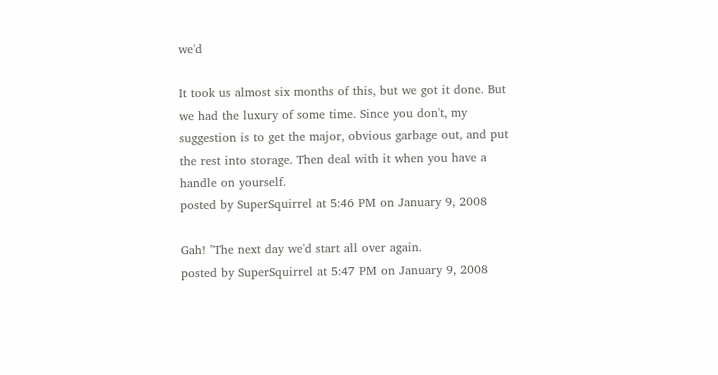we'd

It took us almost six months of this, but we got it done. But we had the luxury of some time. Since you don't, my suggestion is to get the major, obvious garbage out, and put the rest into storage. Then deal with it when you have a handle on yourself.
posted by SuperSquirrel at 5:46 PM on January 9, 2008

Gah! "The next day we'd start all over again.
posted by SuperSquirrel at 5:47 PM on January 9, 2008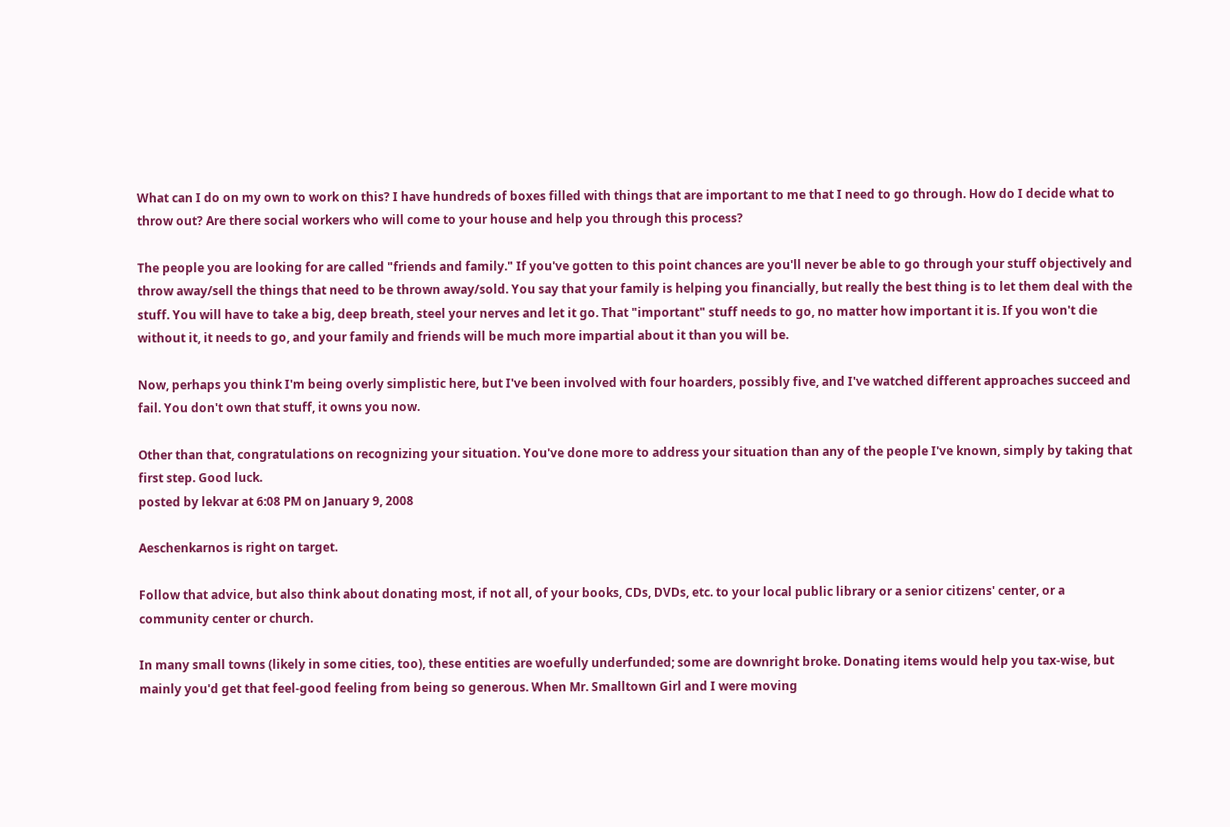What can I do on my own to work on this? I have hundreds of boxes filled with things that are important to me that I need to go through. How do I decide what to throw out? Are there social workers who will come to your house and help you through this process?

The people you are looking for are called "friends and family." If you've gotten to this point chances are you'll never be able to go through your stuff objectively and throw away/sell the things that need to be thrown away/sold. You say that your family is helping you financially, but really the best thing is to let them deal with the stuff. You will have to take a big, deep breath, steel your nerves and let it go. That "important" stuff needs to go, no matter how important it is. If you won't die without it, it needs to go, and your family and friends will be much more impartial about it than you will be.

Now, perhaps you think I'm being overly simplistic here, but I've been involved with four hoarders, possibly five, and I've watched different approaches succeed and fail. You don't own that stuff, it owns you now.

Other than that, congratulations on recognizing your situation. You've done more to address your situation than any of the people I've known, simply by taking that first step. Good luck.
posted by lekvar at 6:08 PM on January 9, 2008

Aeschenkarnos is right on target.

Follow that advice, but also think about donating most, if not all, of your books, CDs, DVDs, etc. to your local public library or a senior citizens' center, or a community center or church.

In many small towns (likely in some cities, too), these entities are woefully underfunded; some are downright broke. Donating items would help you tax-wise, but mainly you'd get that feel-good feeling from being so generous. When Mr. Smalltown Girl and I were moving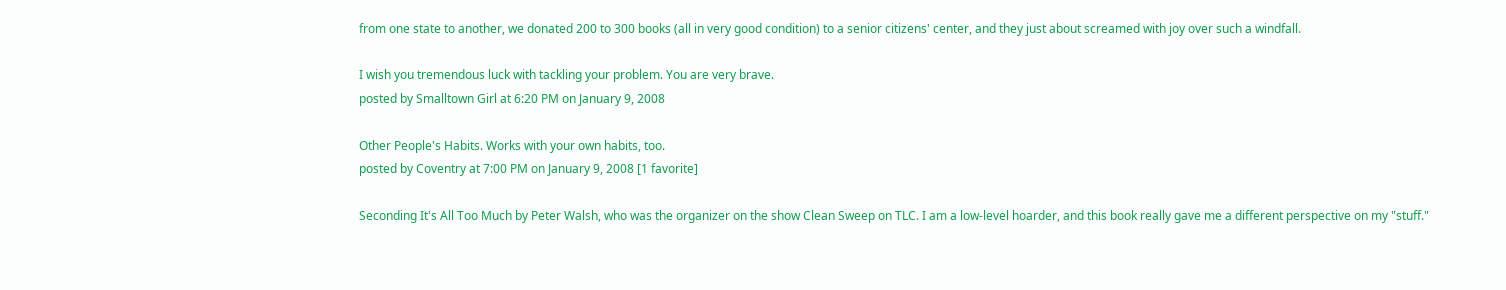from one state to another, we donated 200 to 300 books (all in very good condition) to a senior citizens' center, and they just about screamed with joy over such a windfall.

I wish you tremendous luck with tackling your problem. You are very brave.
posted by Smalltown Girl at 6:20 PM on January 9, 2008

Other People's Habits. Works with your own habits, too.
posted by Coventry at 7:00 PM on January 9, 2008 [1 favorite]

Seconding It's All Too Much by Peter Walsh, who was the organizer on the show Clean Sweep on TLC. I am a low-level hoarder, and this book really gave me a different perspective on my "stuff."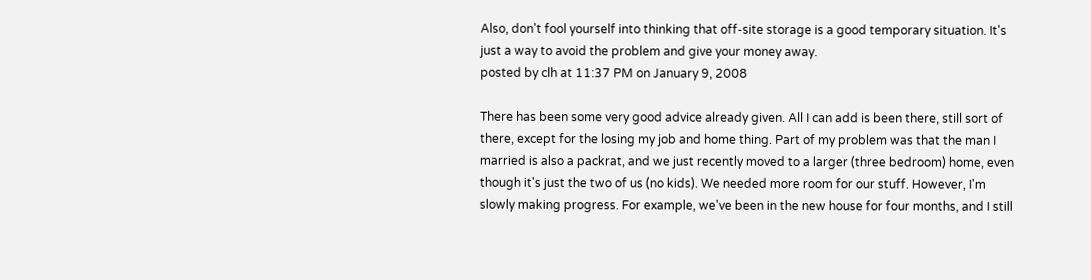Also, don't fool yourself into thinking that off-site storage is a good temporary situation. It's just a way to avoid the problem and give your money away.
posted by clh at 11:37 PM on January 9, 2008

There has been some very good advice already given. All I can add is been there, still sort of there, except for the losing my job and home thing. Part of my problem was that the man I married is also a packrat, and we just recently moved to a larger (three bedroom) home, even though it's just the two of us (no kids). We needed more room for our stuff. However, I'm slowly making progress. For example, we've been in the new house for four months, and I still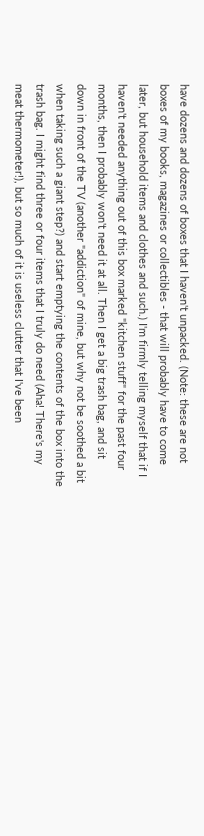have dozens and dozens of boxes that I haven't unpacked. (Note: these are not boxes of my books, magazines or collectibles - that will probably have to come later, but household items and clothes and such.) I'm firmly telling myself that if I haven't needed anything out of this box marked "kitchen stuff" for the past four months, then I probably won't need it at all. Then I get a big trash bag, and sit down in front of the TV (another "addiction" of mine, but why not be soothed a bit when taking such a giant step?) and start emptying the contents of the box into the trash bag. I might find three or four items that I truly do need (Aha! There's my meat thermometer!), but so much of it is useless clutter that I've been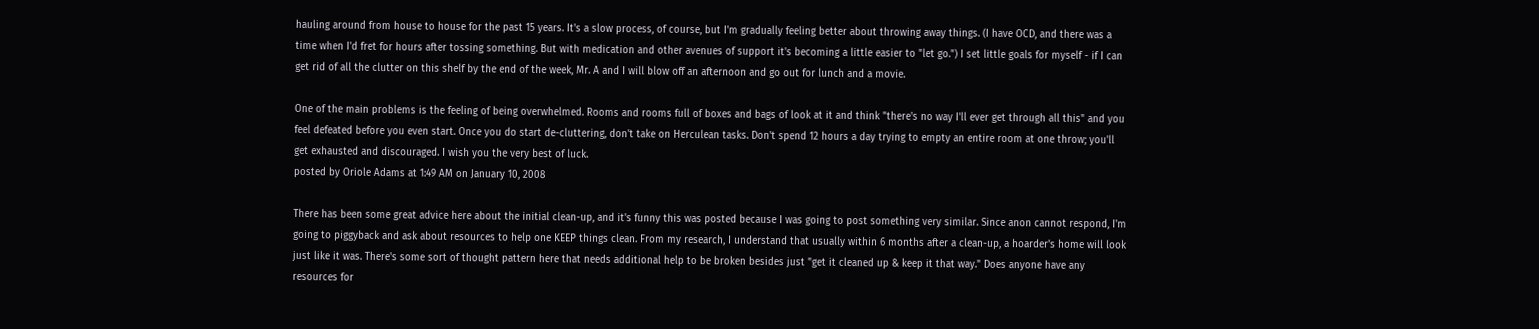hauling around from house to house for the past 15 years. It's a slow process, of course, but I'm gradually feeling better about throwing away things. (I have OCD, and there was a time when I'd fret for hours after tossing something. But with medication and other avenues of support it's becoming a little easier to "let go.") I set little goals for myself - if I can get rid of all the clutter on this shelf by the end of the week, Mr. A and I will blow off an afternoon and go out for lunch and a movie.

One of the main problems is the feeling of being overwhelmed. Rooms and rooms full of boxes and bags of look at it and think "there's no way I'll ever get through all this" and you feel defeated before you even start. Once you do start de-cluttering, don't take on Herculean tasks. Don't spend 12 hours a day trying to empty an entire room at one throw; you'll get exhausted and discouraged. I wish you the very best of luck.
posted by Oriole Adams at 1:49 AM on January 10, 2008

There has been some great advice here about the initial clean-up, and it's funny this was posted because I was going to post something very similar. Since anon cannot respond, I'm going to piggyback and ask about resources to help one KEEP things clean. From my research, I understand that usually within 6 months after a clean-up, a hoarder's home will look just like it was. There's some sort of thought pattern here that needs additional help to be broken besides just "get it cleaned up & keep it that way." Does anyone have any resources for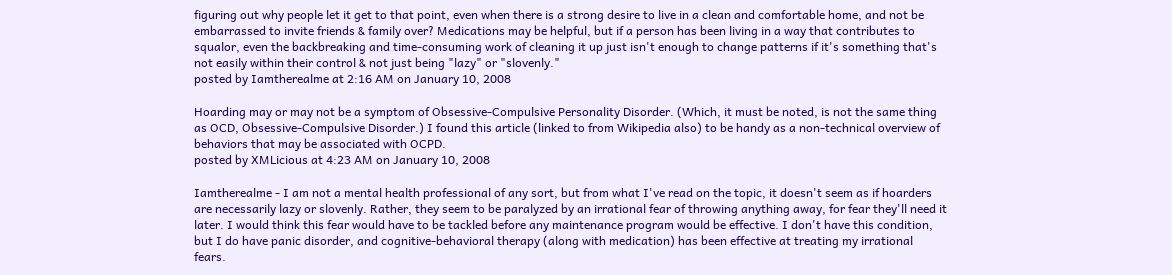figuring out why people let it get to that point, even when there is a strong desire to live in a clean and comfortable home, and not be embarrassed to invite friends & family over? Medications may be helpful, but if a person has been living in a way that contributes to squalor, even the backbreaking and time-consuming work of cleaning it up just isn't enough to change patterns if it's something that's not easily within their control & not just being "lazy" or "slovenly."
posted by Iamtherealme at 2:16 AM on January 10, 2008

Hoarding may or may not be a symptom of Obsessive-Compulsive Personality Disorder. (Which, it must be noted, is not the same thing as OCD, Obsessive-Compulsive Disorder.) I found this article (linked to from Wikipedia also) to be handy as a non-technical overview of behaviors that may be associated with OCPD.
posted by XMLicious at 4:23 AM on January 10, 2008

Iamtherealme - I am not a mental health professional of any sort, but from what I've read on the topic, it doesn't seem as if hoarders are necessarily lazy or slovenly. Rather, they seem to be paralyzed by an irrational fear of throwing anything away, for fear they'll need it later. I would think this fear would have to be tackled before any maintenance program would be effective. I don't have this condition, but I do have panic disorder, and cognitive-behavioral therapy (along with medication) has been effective at treating my irrational fears.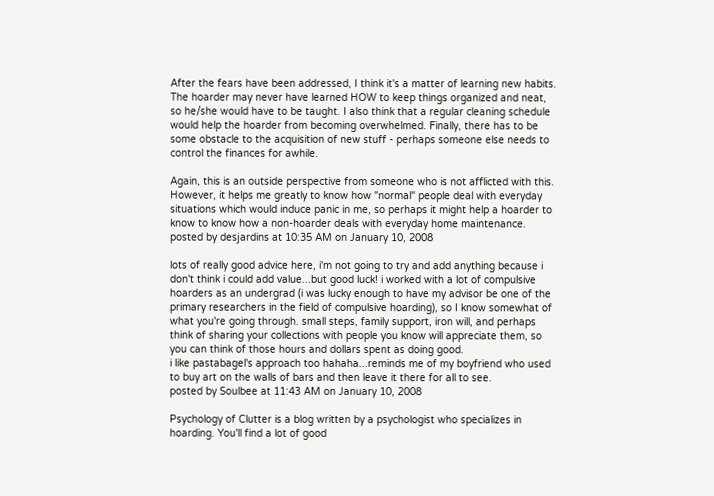After the fears have been addressed, I think it's a matter of learning new habits. The hoarder may never have learned HOW to keep things organized and neat, so he/she would have to be taught. I also think that a regular cleaning schedule would help the hoarder from becoming overwhelmed. Finally, there has to be some obstacle to the acquisition of new stuff - perhaps someone else needs to control the finances for awhile.

Again, this is an outside perspective from someone who is not afflicted with this. However, it helps me greatly to know how "normal" people deal with everyday situations which would induce panic in me, so perhaps it might help a hoarder to know to know how a non-hoarder deals with everyday home maintenance.
posted by desjardins at 10:35 AM on January 10, 2008

lots of really good advice here, i'm not going to try and add anything because i don't think i could add value...but good luck! i worked with a lot of compulsive hoarders as an undergrad (i was lucky enough to have my advisor be one of the primary researchers in the field of compulsive hoarding), so I know somewhat of what you're going through. small steps, family support, iron will, and perhaps think of sharing your collections with people you know will appreciate them, so you can think of those hours and dollars spent as doing good.
i like pastabagel's approach too hahaha...reminds me of my boyfriend who used to buy art on the walls of bars and then leave it there for all to see.
posted by Soulbee at 11:43 AM on January 10, 2008

Psychology of Clutter is a blog written by a psychologist who specializes in hoarding. You'll find a lot of good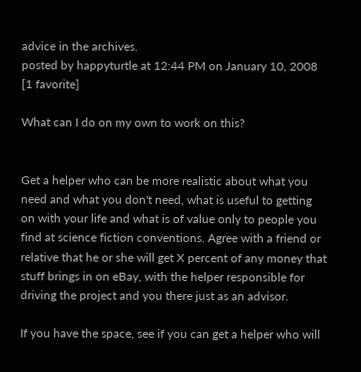advice in the archives.
posted by happyturtle at 12:44 PM on January 10, 2008 [1 favorite]

What can I do on my own to work on this?


Get a helper who can be more realistic about what you need and what you don't need, what is useful to getting on with your life and what is of value only to people you find at science fiction conventions. Agree with a friend or relative that he or she will get X percent of any money that stuff brings in on eBay, with the helper responsible for driving the project and you there just as an advisor.

If you have the space, see if you can get a helper who will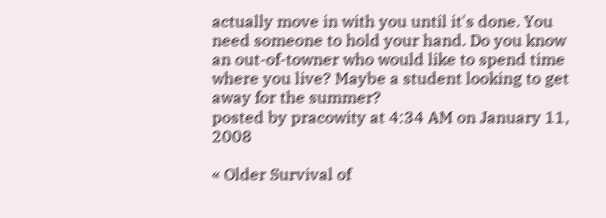actually move in with you until it's done. You need someone to hold your hand. Do you know an out-of-towner who would like to spend time where you live? Maybe a student looking to get away for the summer?
posted by pracowity at 4:34 AM on January 11, 2008

« Older Survival of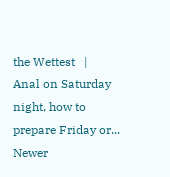the Wettest   |   Anal on Saturday night, how to prepare Friday or... Newer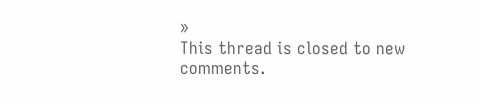»
This thread is closed to new comments.